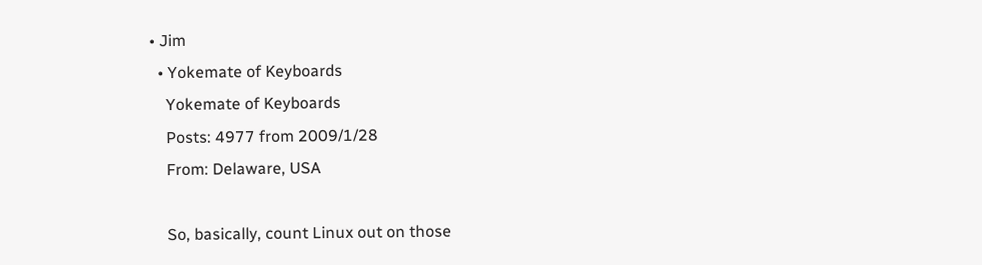• Jim
  • Yokemate of Keyboards
    Yokemate of Keyboards
    Posts: 4977 from 2009/1/28
    From: Delaware, USA

    So, basically, count Linux out on those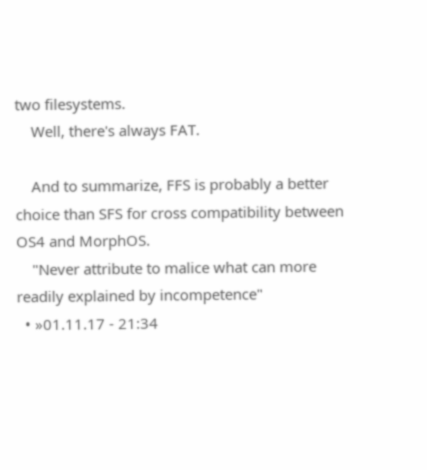two filesystems.
    Well, there's always FAT.

    And to summarize, FFS is probably a better choice than SFS for cross compatibility between OS4 and MorphOS.
    "Never attribute to malice what can more readily explained by incompetence"
  • »01.11.17 - 21:34